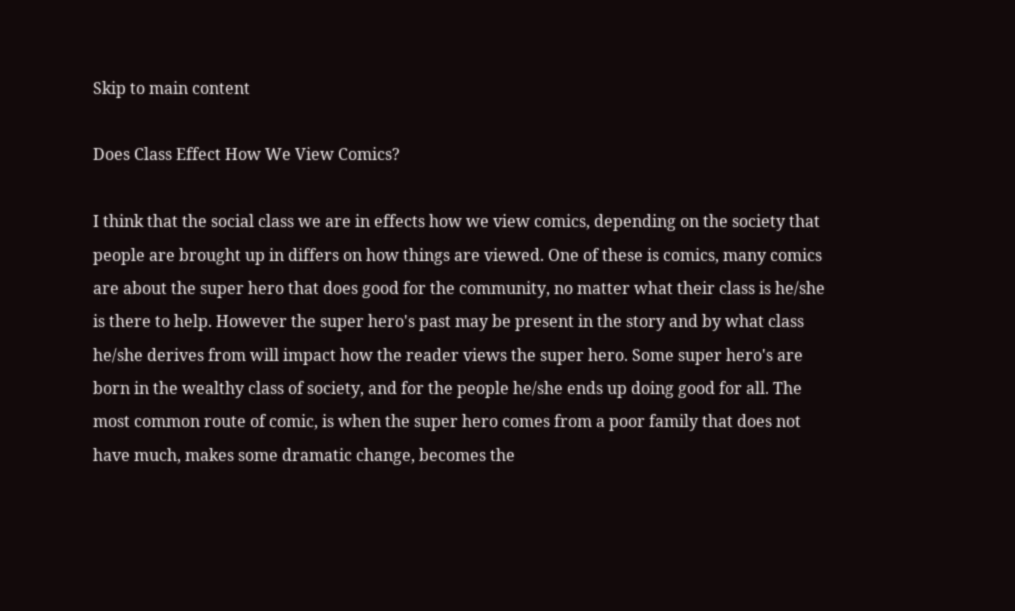Skip to main content

Does Class Effect How We View Comics?

I think that the social class we are in effects how we view comics, depending on the society that people are brought up in differs on how things are viewed. One of these is comics, many comics are about the super hero that does good for the community, no matter what their class is he/she is there to help. However the super hero's past may be present in the story and by what class he/she derives from will impact how the reader views the super hero. Some super hero's are born in the wealthy class of society, and for the people he/she ends up doing good for all. The most common route of comic, is when the super hero comes from a poor family that does not have much, makes some dramatic change, becomes the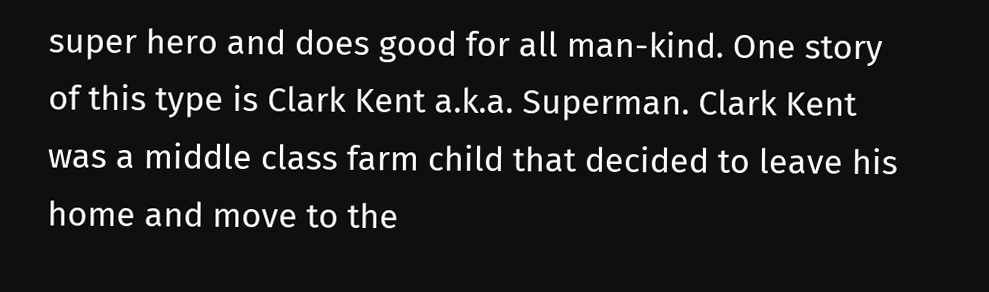super hero and does good for all man-kind. One story of this type is Clark Kent a.k.a. Superman. Clark Kent was a middle class farm child that decided to leave his home and move to the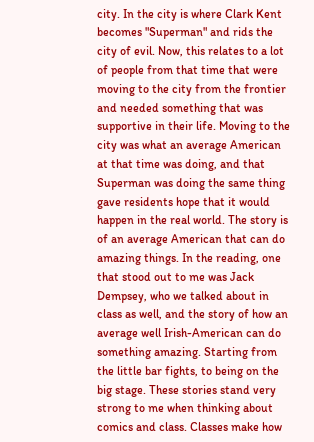city. In the city is where Clark Kent becomes "Superman" and rids the city of evil. Now, this relates to a lot of people from that time that were moving to the city from the frontier and needed something that was supportive in their life. Moving to the city was what an average American at that time was doing, and that Superman was doing the same thing gave residents hope that it would happen in the real world. The story is of an average American that can do amazing things. In the reading, one that stood out to me was Jack Dempsey, who we talked about in class as well, and the story of how an average well Irish-American can do something amazing. Starting from the little bar fights, to being on the big stage. These stories stand very strong to me when thinking about comics and class. Classes make how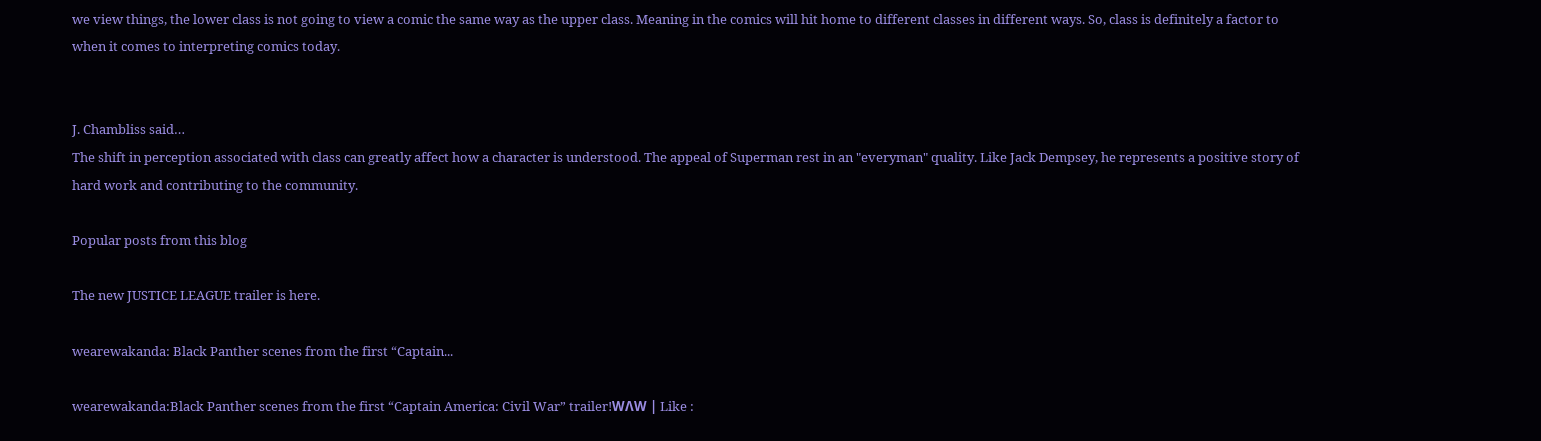we view things, the lower class is not going to view a comic the same way as the upper class. Meaning in the comics will hit home to different classes in different ways. So, class is definitely a factor to when it comes to interpreting comics today.


J. Chambliss said…
The shift in perception associated with class can greatly affect how a character is understood. The appeal of Superman rest in an "everyman" quality. Like Jack Dempsey, he represents a positive story of hard work and contributing to the community.

Popular posts from this blog

The new JUSTICE LEAGUE trailer is here.

wearewakanda: Black Panther scenes from the first “Captain...

wearewakanda:Black Panther scenes from the first “Captain America: Civil War” trailer!WΛW | Like :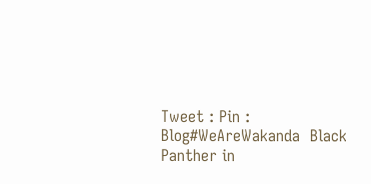Tweet : Pin : Blog#WeAreWakanda  Black Panther in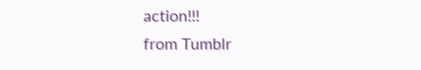action!!!
from Tumblr